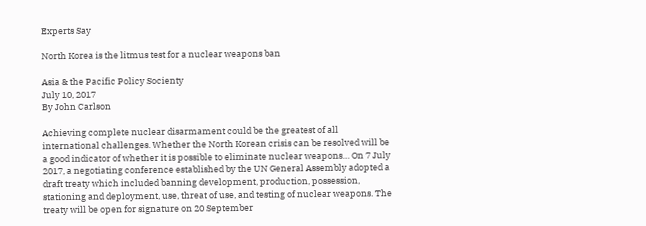Experts Say

North Korea is the litmus test for a nuclear weapons ban

Asia & the Pacific Policy Socienty
July 10, 2017
By John Carlson

Achieving complete nuclear disarmament could be the greatest of all international challenges. Whether the North Korean crisis can be resolved will be a good indicator of whether it is possible to eliminate nuclear weapons… On 7 July 2017, a negotiating conference established by the UN General Assembly adopted a draft treaty which included banning development, production, possession, stationing and deployment, use, threat of use, and testing of nuclear weapons. The treaty will be open for signature on 20 September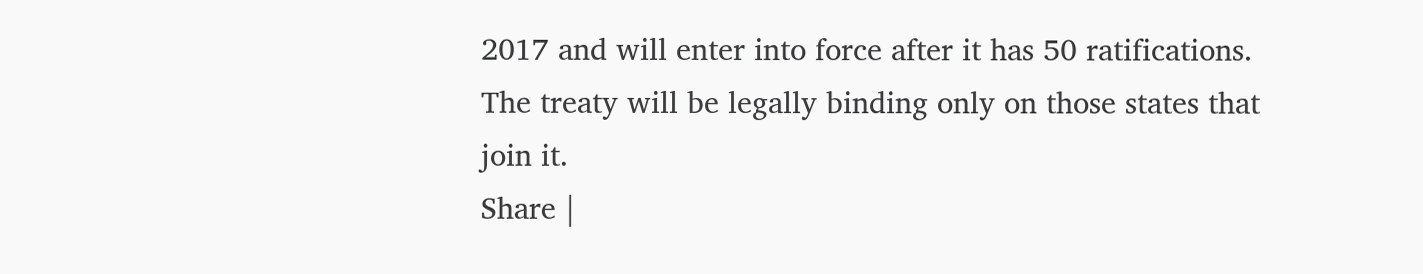2017 and will enter into force after it has 50 ratifications. The treaty will be legally binding only on those states that join it.
Share |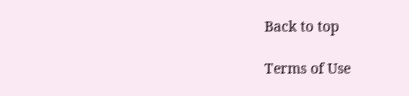Back to top

Terms of Use